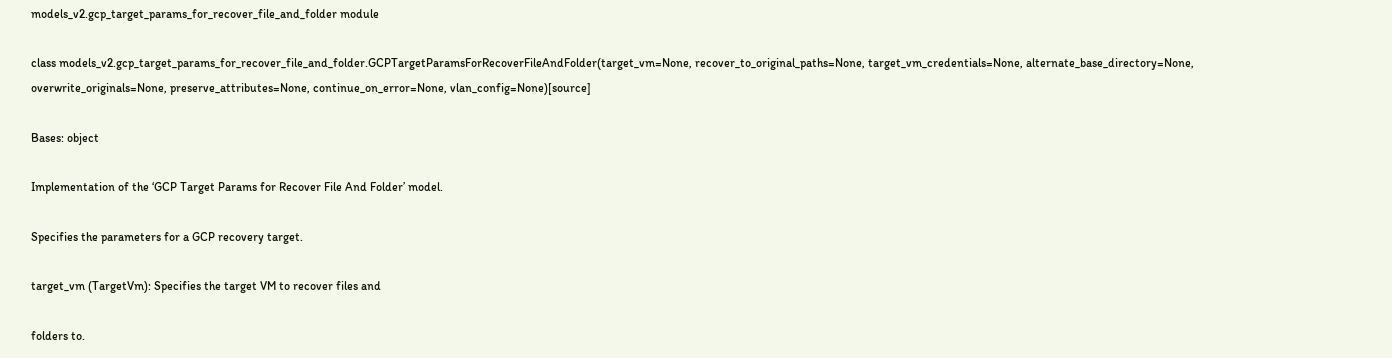models_v2.gcp_target_params_for_recover_file_and_folder module

class models_v2.gcp_target_params_for_recover_file_and_folder.GCPTargetParamsForRecoverFileAndFolder(target_vm=None, recover_to_original_paths=None, target_vm_credentials=None, alternate_base_directory=None, overwrite_originals=None, preserve_attributes=None, continue_on_error=None, vlan_config=None)[source]

Bases: object

Implementation of the ‘GCP Target Params for Recover File And Folder’ model.

Specifies the parameters for a GCP recovery target.

target_vm (TargetVm): Specifies the target VM to recover files and

folders to.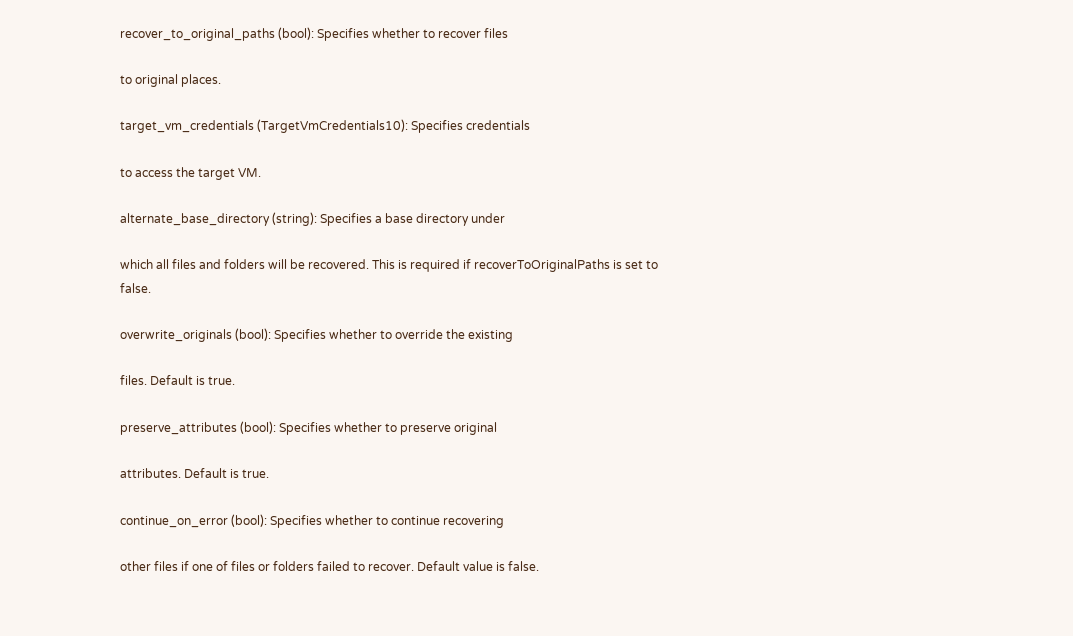recover_to_original_paths (bool): Specifies whether to recover files

to original places.

target_vm_credentials (TargetVmCredentials10): Specifies credentials

to access the target VM.

alternate_base_directory (string): Specifies a base directory under

which all files and folders will be recovered. This is required if recoverToOriginalPaths is set to false.

overwrite_originals (bool): Specifies whether to override the existing

files. Default is true.

preserve_attributes (bool): Specifies whether to preserve original

attributes. Default is true.

continue_on_error (bool): Specifies whether to continue recovering

other files if one of files or folders failed to recover. Default value is false.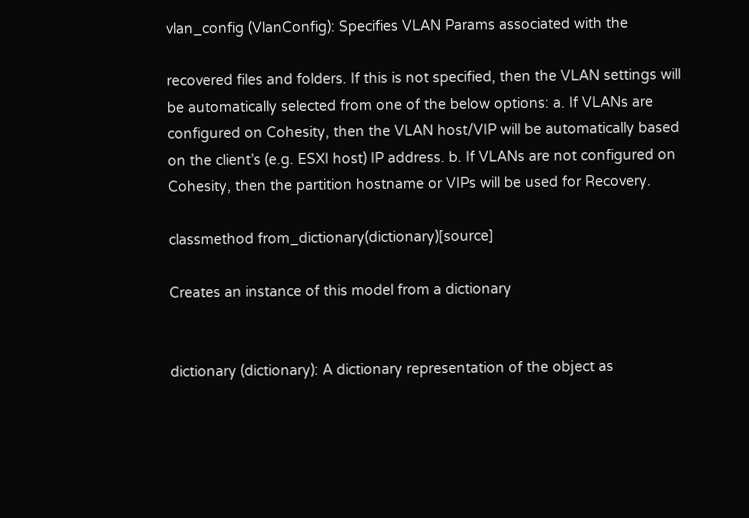vlan_config (VlanConfig): Specifies VLAN Params associated with the

recovered files and folders. If this is not specified, then the VLAN settings will be automatically selected from one of the below options: a. If VLANs are configured on Cohesity, then the VLAN host/VIP will be automatically based on the client’s (e.g. ESXI host) IP address. b. If VLANs are not configured on Cohesity, then the partition hostname or VIPs will be used for Recovery.

classmethod from_dictionary(dictionary)[source]

Creates an instance of this model from a dictionary


dictionary (dictionary): A dictionary representation of the object as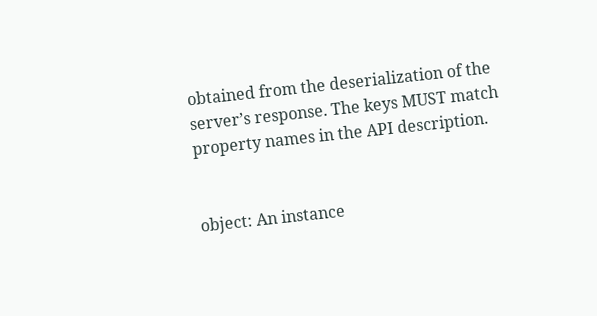obtained from the deserialization of the server’s response. The keys MUST match property names in the API description.


object: An instance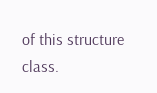of this structure class.